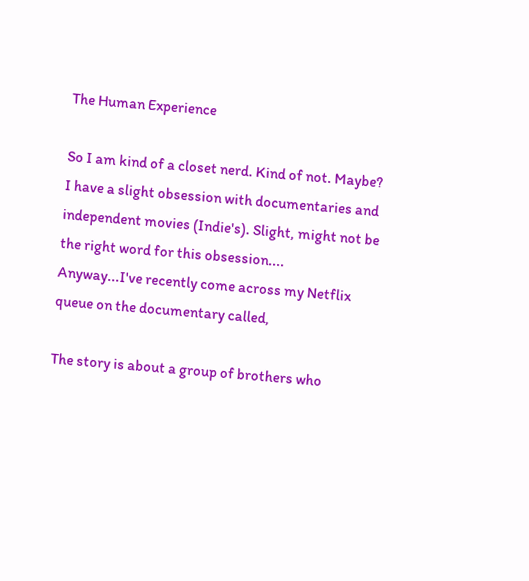The Human Experience

So I am kind of a closet nerd. Kind of not. Maybe? I have a slight obsession with documentaries and independent movies (Indie's). Slight, might not be the right word for this obsession....
Anyway...I've recently come across my Netflix queue on the documentary called,

The story is about a group of brothers who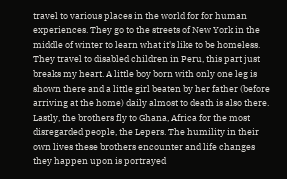travel to various places in the world for for human experiences. They go to the streets of New York in the middle of winter to learn what it's like to be homeless. They travel to disabled children in Peru, this part just breaks my heart. A little boy born with only one leg is shown there and a little girl beaten by her father (before arriving at the home) daily almost to death is also there. Lastly, the brothers fly to Ghana, Africa for the most disregarded people, the Lepers. The humility in their own lives these brothers encounter and life changes they happen upon is portrayed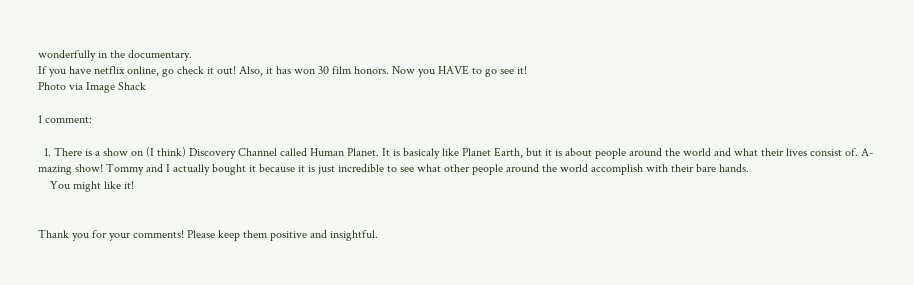wonderfully in the documentary.
If you have netflix online, go check it out! Also, it has won 30 film honors. Now you HAVE to go see it!
Photo via Image Shack

1 comment:

  1. There is a show on (I think) Discovery Channel called Human Planet. It is basicaly like Planet Earth, but it is about people around the world and what their lives consist of. A-mazing show! Tommy and I actually bought it because it is just incredible to see what other people around the world accomplish with their bare hands.
    You might like it!


Thank you for your comments! Please keep them positive and insightful.